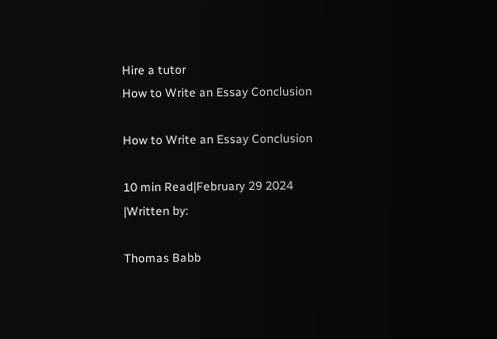Hire a tutor
How to Write an Essay Conclusion

How to Write an Essay Conclusion

10 min Read|February 29 2024
|Written by:

Thomas Babb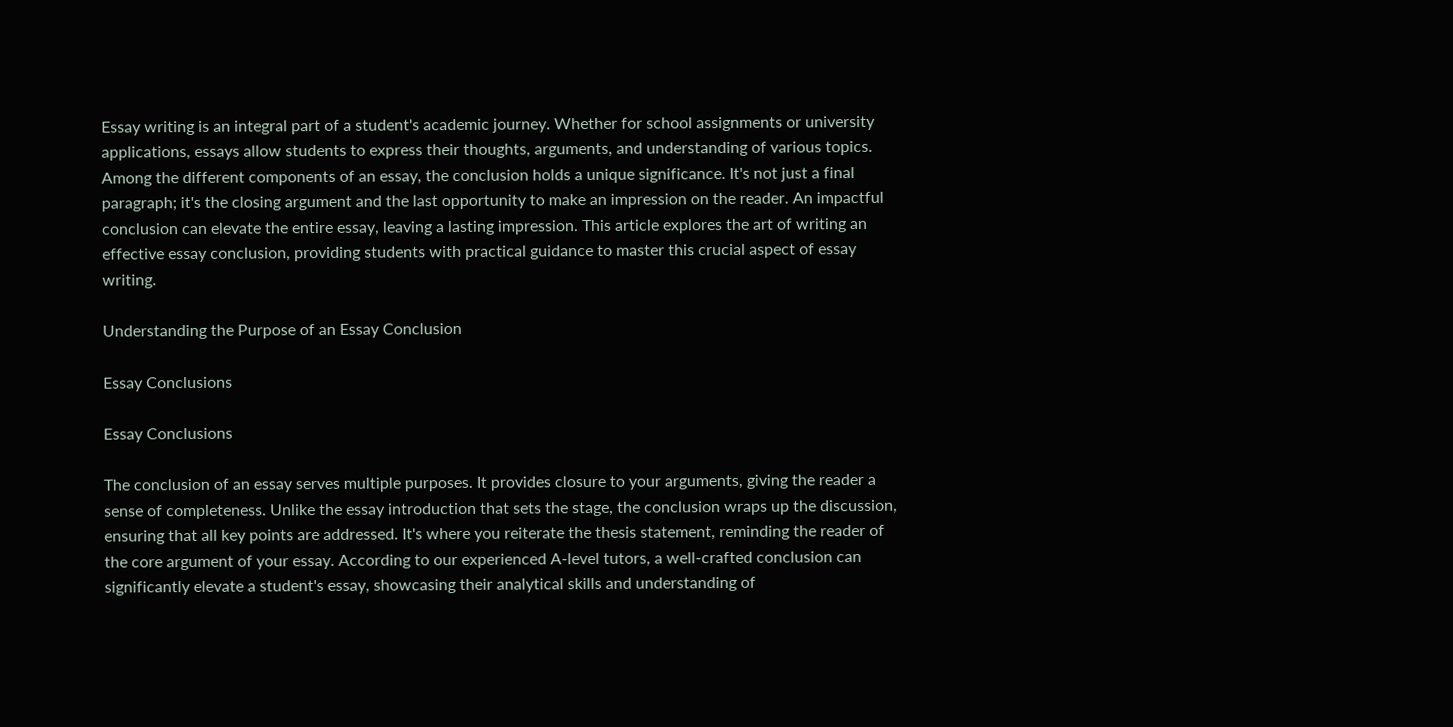Essay writing is an integral part of a student's academic journey. Whether for school assignments or university applications, essays allow students to express their thoughts, arguments, and understanding of various topics. Among the different components of an essay, the conclusion holds a unique significance. It's not just a final paragraph; it's the closing argument and the last opportunity to make an impression on the reader. An impactful conclusion can elevate the entire essay, leaving a lasting impression. This article explores the art of writing an effective essay conclusion, providing students with practical guidance to master this crucial aspect of essay writing.

Understanding the Purpose of an Essay Conclusion

Essay Conclusions

Essay Conclusions

The conclusion of an essay serves multiple purposes. It provides closure to your arguments, giving the reader a sense of completeness. Unlike the essay introduction that sets the stage, the conclusion wraps up the discussion, ensuring that all key points are addressed. It's where you reiterate the thesis statement, reminding the reader of the core argument of your essay. According to our experienced A-level tutors, a well-crafted conclusion can significantly elevate a student's essay, showcasing their analytical skills and understanding of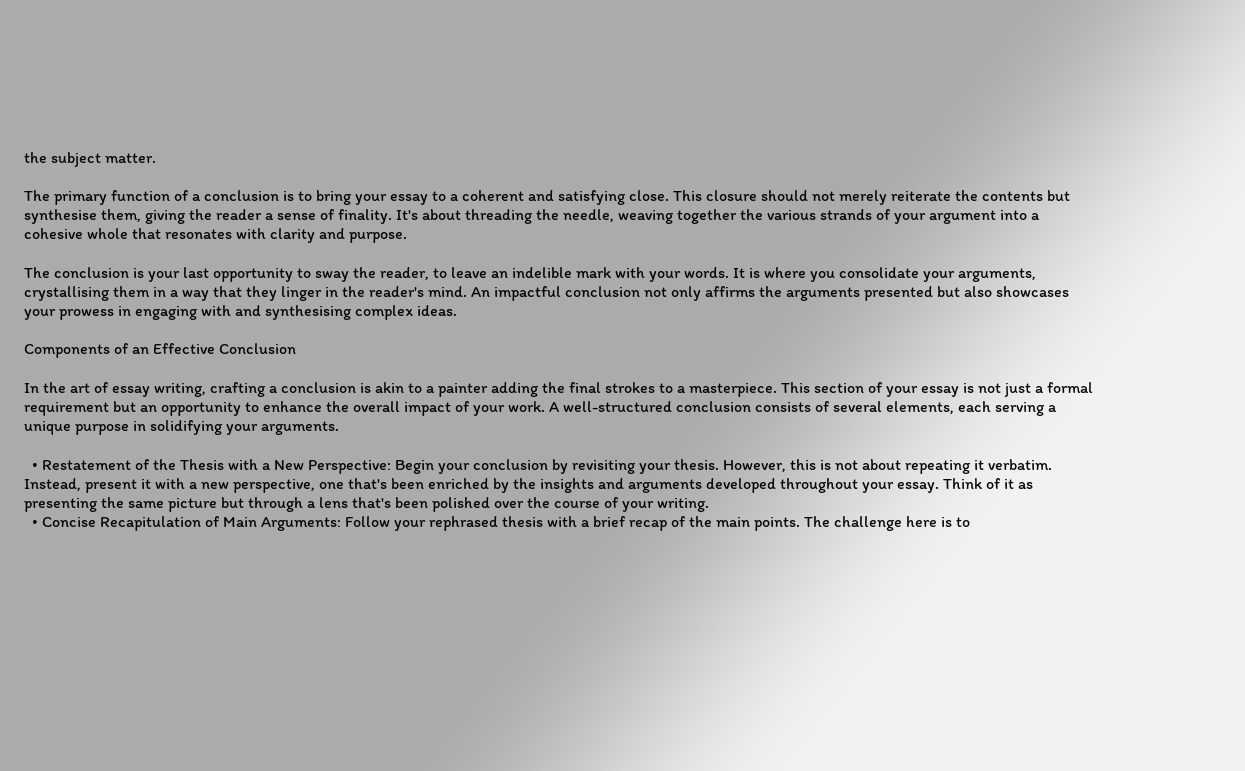the subject matter.

The primary function of a conclusion is to bring your essay to a coherent and satisfying close. This closure should not merely reiterate the contents but synthesise them, giving the reader a sense of finality. It's about threading the needle, weaving together the various strands of your argument into a cohesive whole that resonates with clarity and purpose.

The conclusion is your last opportunity to sway the reader, to leave an indelible mark with your words. It is where you consolidate your arguments, crystallising them in a way that they linger in the reader's mind. An impactful conclusion not only affirms the arguments presented but also showcases your prowess in engaging with and synthesising complex ideas.

Components of an Effective Conclusion

In the art of essay writing, crafting a conclusion is akin to a painter adding the final strokes to a masterpiece. This section of your essay is not just a formal requirement but an opportunity to enhance the overall impact of your work. A well-structured conclusion consists of several elements, each serving a unique purpose in solidifying your arguments.

  • Restatement of the Thesis with a New Perspective: Begin your conclusion by revisiting your thesis. However, this is not about repeating it verbatim. Instead, present it with a new perspective, one that's been enriched by the insights and arguments developed throughout your essay. Think of it as presenting the same picture but through a lens that's been polished over the course of your writing.
  • Concise Recapitulation of Main Arguments: Follow your rephrased thesis with a brief recap of the main points. The challenge here is to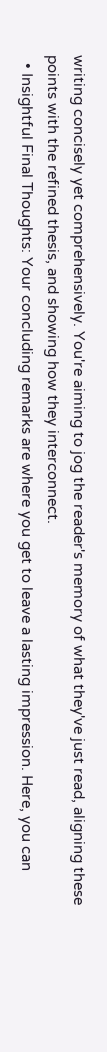writing concisely yet comprehensively. You're aiming to jog the reader's memory of what they've just read, aligning these points with the refined thesis, and showing how they interconnect.
  • Insightful Final Thoughts: Your concluding remarks are where you get to leave a lasting impression. Here, you can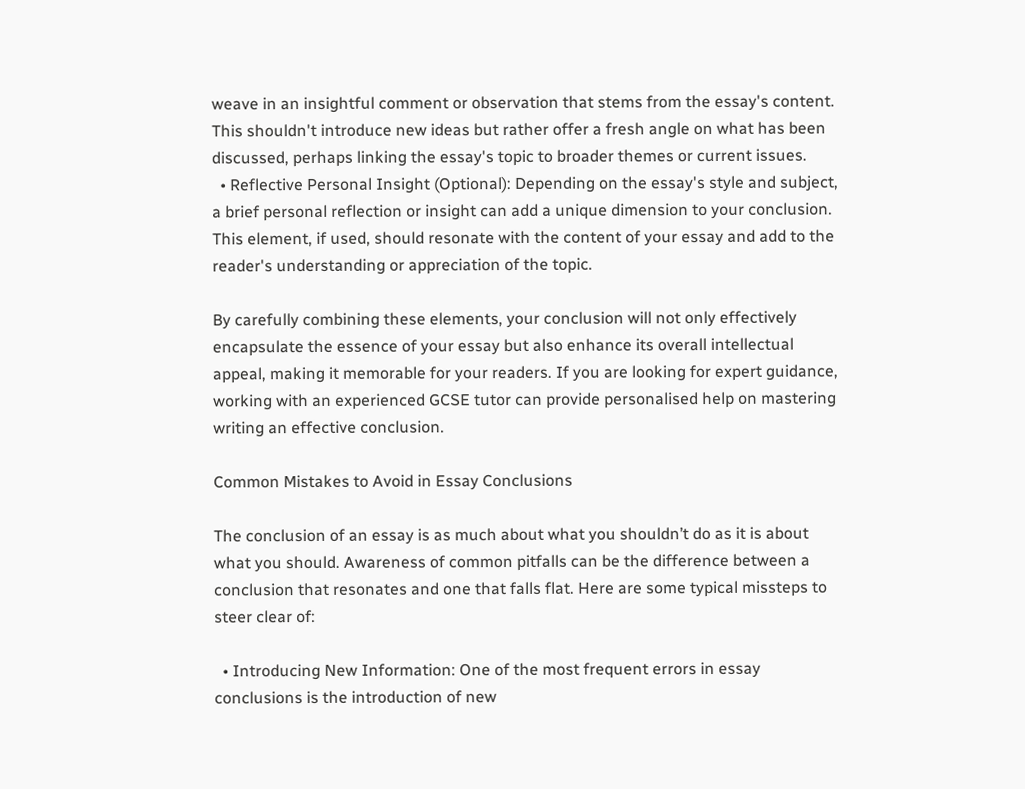weave in an insightful comment or observation that stems from the essay's content. This shouldn't introduce new ideas but rather offer a fresh angle on what has been discussed, perhaps linking the essay's topic to broader themes or current issues.
  • Reflective Personal Insight (Optional): Depending on the essay's style and subject, a brief personal reflection or insight can add a unique dimension to your conclusion. This element, if used, should resonate with the content of your essay and add to the reader's understanding or appreciation of the topic.

By carefully combining these elements, your conclusion will not only effectively encapsulate the essence of your essay but also enhance its overall intellectual appeal, making it memorable for your readers. If you are looking for expert guidance, working with an experienced GCSE tutor can provide personalised help on mastering writing an effective conclusion.

Common Mistakes to Avoid in Essay Conclusions

The conclusion of an essay is as much about what you shouldn’t do as it is about what you should. Awareness of common pitfalls can be the difference between a conclusion that resonates and one that falls flat. Here are some typical missteps to steer clear of:

  • Introducing New Information: One of the most frequent errors in essay conclusions is the introduction of new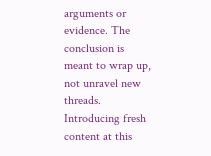arguments or evidence. The conclusion is meant to wrap up, not unravel new threads. Introducing fresh content at this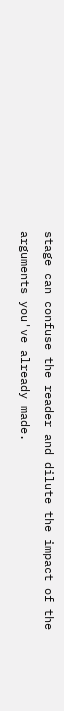stage can confuse the reader and dilute the impact of the arguments you've already made.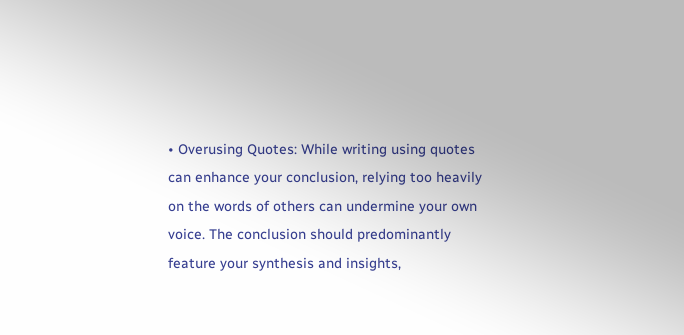• Overusing Quotes: While writing using quotes can enhance your conclusion, relying too heavily on the words of others can undermine your own voice. The conclusion should predominantly feature your synthesis and insights,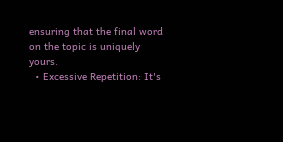ensuring that the final word on the topic is uniquely yours.
  • Excessive Repetition: It's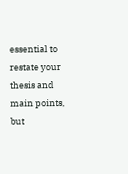essential to restate your thesis and main points, but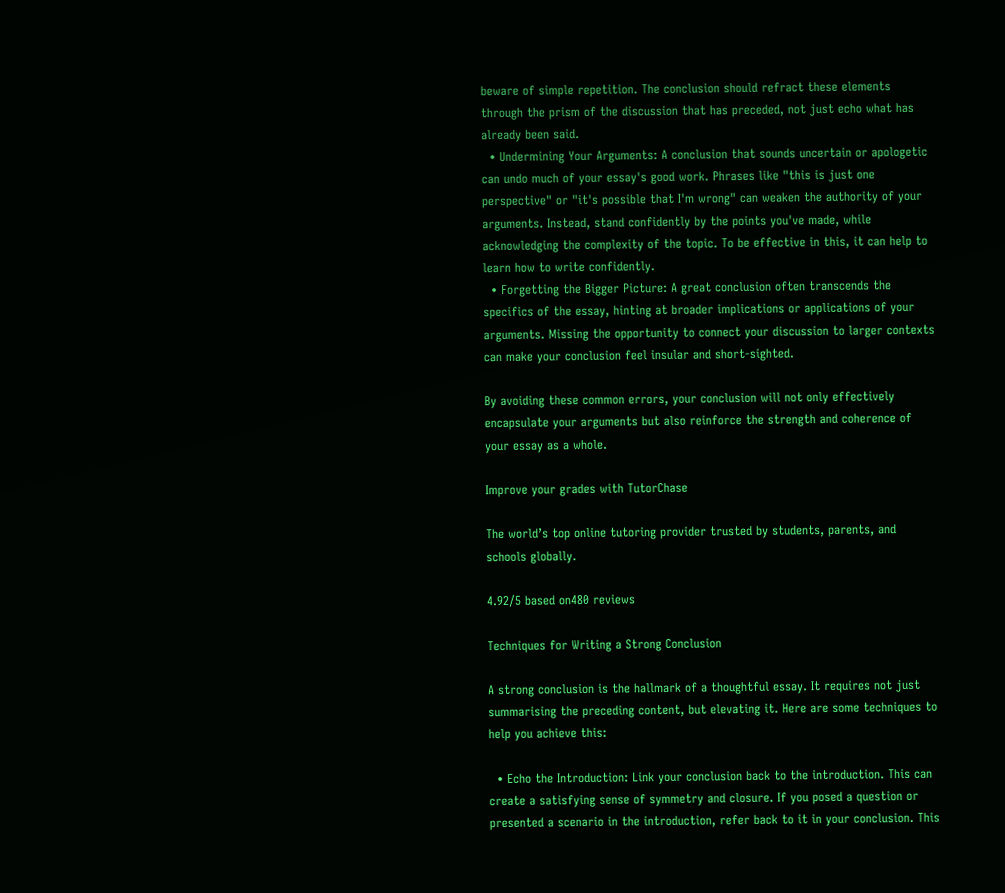beware of simple repetition. The conclusion should refract these elements through the prism of the discussion that has preceded, not just echo what has already been said.
  • Undermining Your Arguments: A conclusion that sounds uncertain or apologetic can undo much of your essay's good work. Phrases like "this is just one perspective" or "it's possible that I'm wrong" can weaken the authority of your arguments. Instead, stand confidently by the points you've made, while acknowledging the complexity of the topic. To be effective in this, it can help to learn how to write confidently.
  • Forgetting the Bigger Picture: A great conclusion often transcends the specifics of the essay, hinting at broader implications or applications of your arguments. Missing the opportunity to connect your discussion to larger contexts can make your conclusion feel insular and short-sighted.

By avoiding these common errors, your conclusion will not only effectively encapsulate your arguments but also reinforce the strength and coherence of your essay as a whole.

Improve your grades with TutorChase

The world’s top online tutoring provider trusted by students, parents, and schools globally.

4.92/5 based on480 reviews

Techniques for Writing a Strong Conclusion

A strong conclusion is the hallmark of a thoughtful essay. It requires not just summarising the preceding content, but elevating it. Here are some techniques to help you achieve this:

  • Echo the Introduction: Link your conclusion back to the introduction. This can create a satisfying sense of symmetry and closure. If you posed a question or presented a scenario in the introduction, refer back to it in your conclusion. This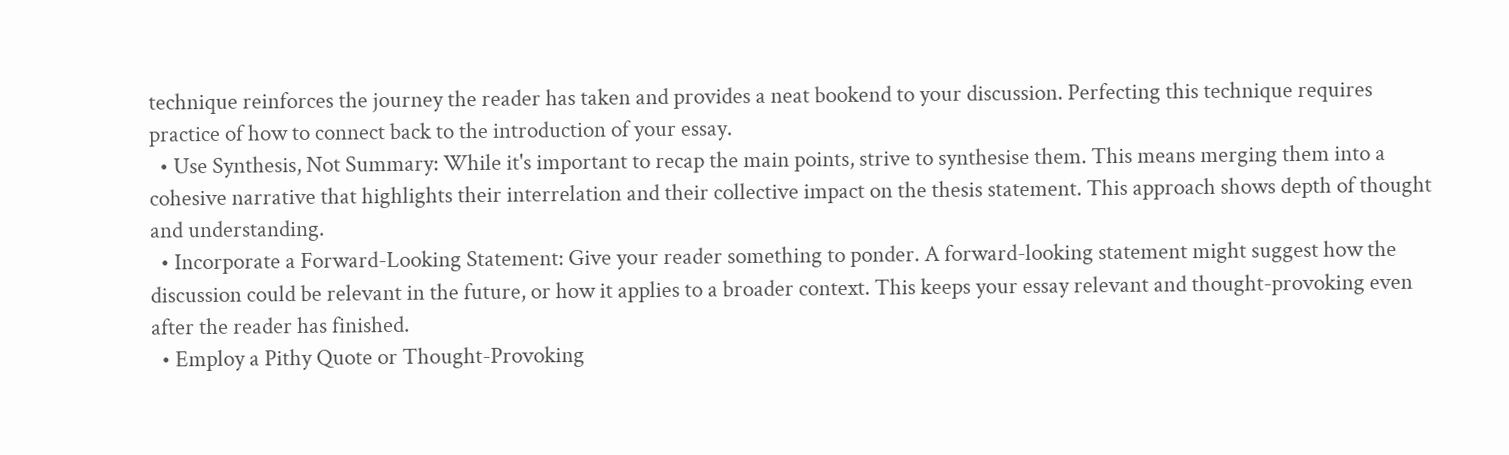technique reinforces the journey the reader has taken and provides a neat bookend to your discussion. Perfecting this technique requires practice of how to connect back to the introduction of your essay.
  • Use Synthesis, Not Summary: While it's important to recap the main points, strive to synthesise them. This means merging them into a cohesive narrative that highlights their interrelation and their collective impact on the thesis statement. This approach shows depth of thought and understanding.
  • Incorporate a Forward-Looking Statement: Give your reader something to ponder. A forward-looking statement might suggest how the discussion could be relevant in the future, or how it applies to a broader context. This keeps your essay relevant and thought-provoking even after the reader has finished.
  • Employ a Pithy Quote or Thought-Provoking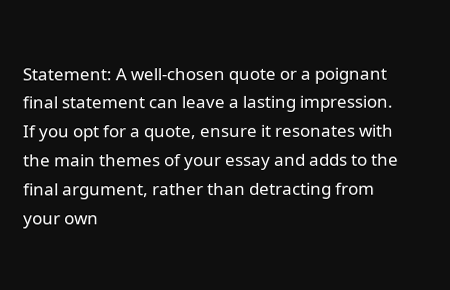Statement: A well-chosen quote or a poignant final statement can leave a lasting impression. If you opt for a quote, ensure it resonates with the main themes of your essay and adds to the final argument, rather than detracting from your own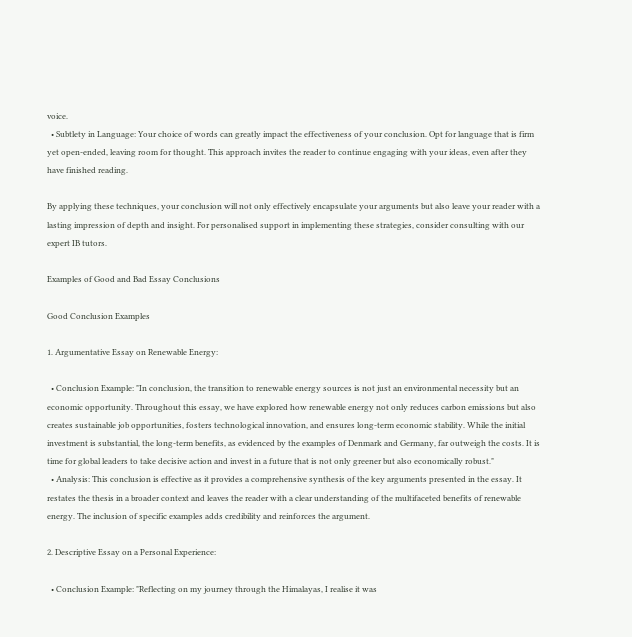voice.
  • Subtlety in Language: Your choice of words can greatly impact the effectiveness of your conclusion. Opt for language that is firm yet open-ended, leaving room for thought. This approach invites the reader to continue engaging with your ideas, even after they have finished reading.

By applying these techniques, your conclusion will not only effectively encapsulate your arguments but also leave your reader with a lasting impression of depth and insight. For personalised support in implementing these strategies, consider consulting with our expert IB tutors.

Examples of Good and Bad Essay Conclusions

Good Conclusion Examples

1. Argumentative Essay on Renewable Energy:

  • Conclusion Example: "In conclusion, the transition to renewable energy sources is not just an environmental necessity but an economic opportunity. Throughout this essay, we have explored how renewable energy not only reduces carbon emissions but also creates sustainable job opportunities, fosters technological innovation, and ensures long-term economic stability. While the initial investment is substantial, the long-term benefits, as evidenced by the examples of Denmark and Germany, far outweigh the costs. It is time for global leaders to take decisive action and invest in a future that is not only greener but also economically robust."
  • Analysis: This conclusion is effective as it provides a comprehensive synthesis of the key arguments presented in the essay. It restates the thesis in a broader context and leaves the reader with a clear understanding of the multifaceted benefits of renewable energy. The inclusion of specific examples adds credibility and reinforces the argument.

2. Descriptive Essay on a Personal Experience:

  • Conclusion Example: "Reflecting on my journey through the Himalayas, I realise it was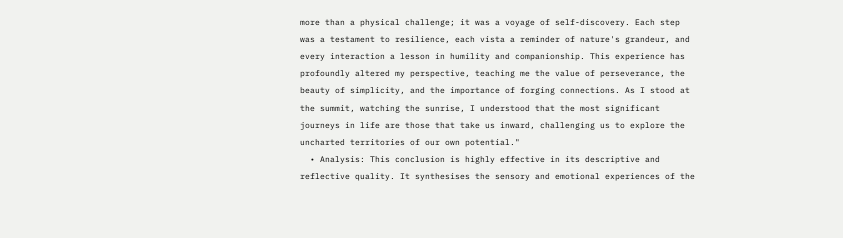more than a physical challenge; it was a voyage of self-discovery. Each step was a testament to resilience, each vista a reminder of nature's grandeur, and every interaction a lesson in humility and companionship. This experience has profoundly altered my perspective, teaching me the value of perseverance, the beauty of simplicity, and the importance of forging connections. As I stood at the summit, watching the sunrise, I understood that the most significant journeys in life are those that take us inward, challenging us to explore the uncharted territories of our own potential."
  • Analysis: This conclusion is highly effective in its descriptive and reflective quality. It synthesises the sensory and emotional experiences of the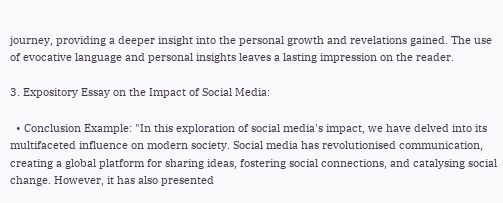journey, providing a deeper insight into the personal growth and revelations gained. The use of evocative language and personal insights leaves a lasting impression on the reader.

3. Expository Essay on the Impact of Social Media:

  • Conclusion Example: "In this exploration of social media's impact, we have delved into its multifaceted influence on modern society. Social media has revolutionised communication, creating a global platform for sharing ideas, fostering social connections, and catalysing social change. However, it has also presented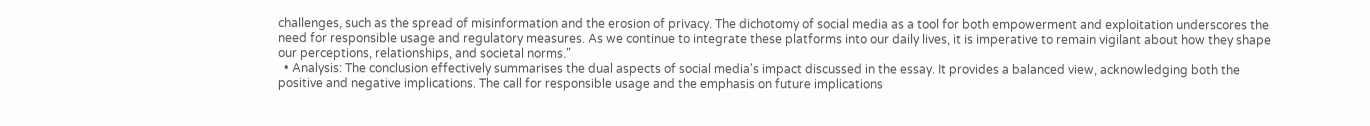challenges, such as the spread of misinformation and the erosion of privacy. The dichotomy of social media as a tool for both empowerment and exploitation underscores the need for responsible usage and regulatory measures. As we continue to integrate these platforms into our daily lives, it is imperative to remain vigilant about how they shape our perceptions, relationships, and societal norms."
  • Analysis: The conclusion effectively summarises the dual aspects of social media's impact discussed in the essay. It provides a balanced view, acknowledging both the positive and negative implications. The call for responsible usage and the emphasis on future implications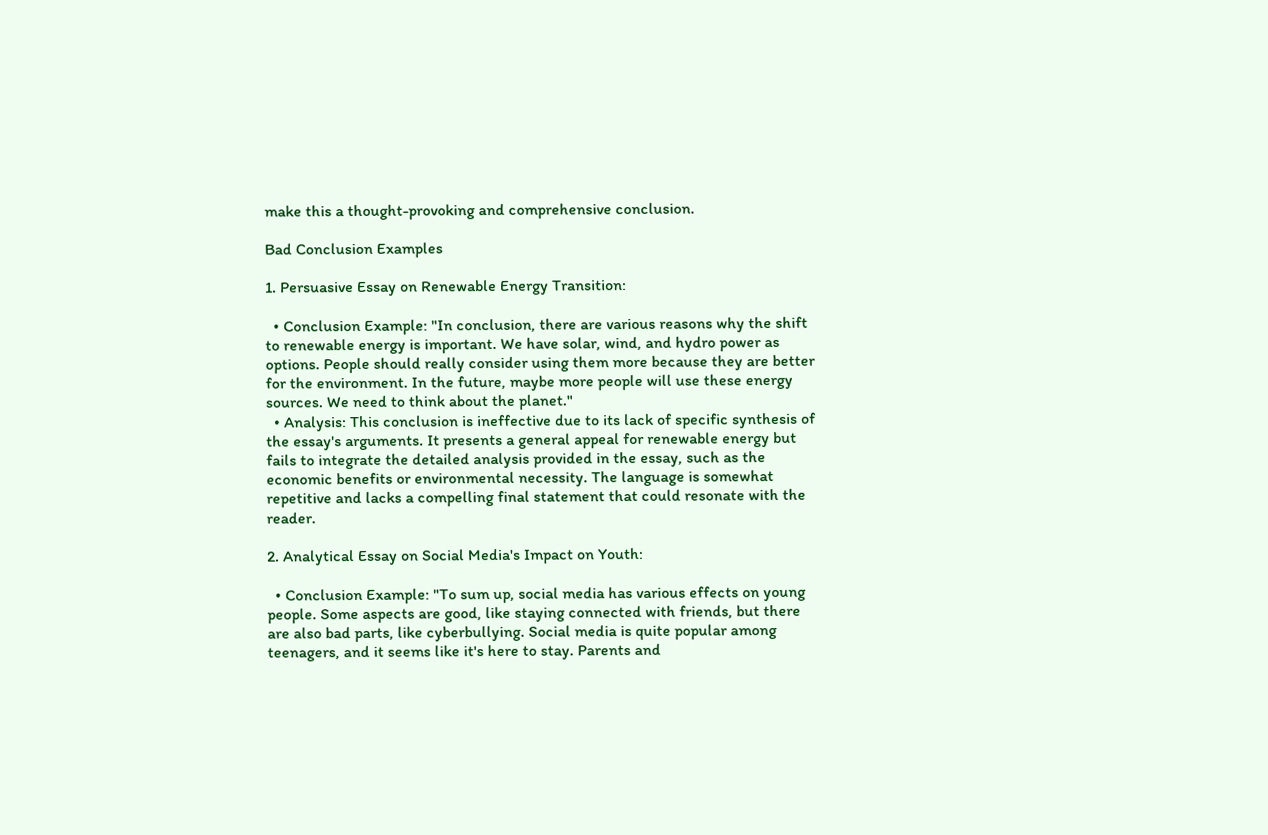make this a thought-provoking and comprehensive conclusion.

Bad Conclusion Examples

1. Persuasive Essay on Renewable Energy Transition:

  • Conclusion Example: "In conclusion, there are various reasons why the shift to renewable energy is important. We have solar, wind, and hydro power as options. People should really consider using them more because they are better for the environment. In the future, maybe more people will use these energy sources. We need to think about the planet."
  • Analysis: This conclusion is ineffective due to its lack of specific synthesis of the essay's arguments. It presents a general appeal for renewable energy but fails to integrate the detailed analysis provided in the essay, such as the economic benefits or environmental necessity. The language is somewhat repetitive and lacks a compelling final statement that could resonate with the reader.

2. Analytical Essay on Social Media's Impact on Youth:

  • Conclusion Example: "To sum up, social media has various effects on young people. Some aspects are good, like staying connected with friends, but there are also bad parts, like cyberbullying. Social media is quite popular among teenagers, and it seems like it's here to stay. Parents and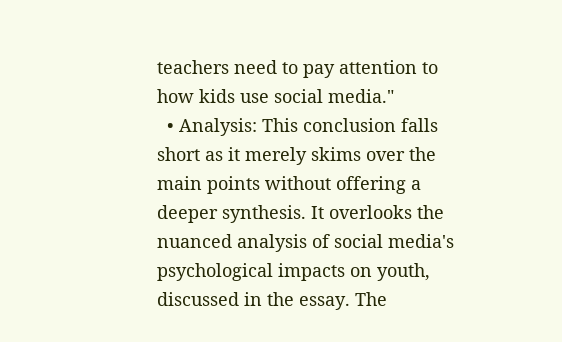teachers need to pay attention to how kids use social media."
  • Analysis: This conclusion falls short as it merely skims over the main points without offering a deeper synthesis. It overlooks the nuanced analysis of social media's psychological impacts on youth, discussed in the essay. The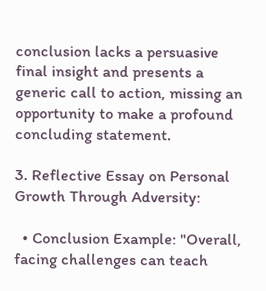conclusion lacks a persuasive final insight and presents a generic call to action, missing an opportunity to make a profound concluding statement.

3. Reflective Essay on Personal Growth Through Adversity:

  • Conclusion Example: "Overall, facing challenges can teach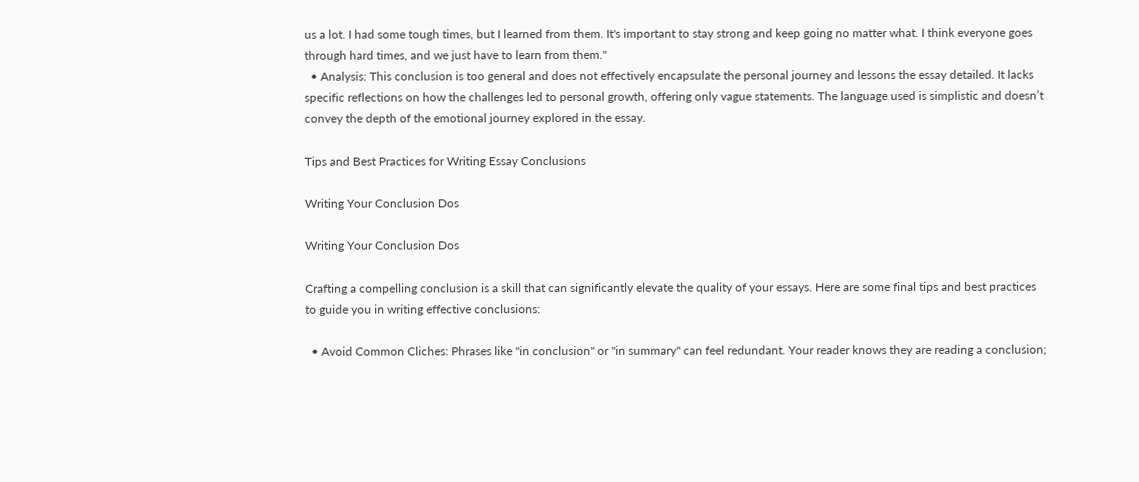us a lot. I had some tough times, but I learned from them. It's important to stay strong and keep going no matter what. I think everyone goes through hard times, and we just have to learn from them."
  • Analysis: This conclusion is too general and does not effectively encapsulate the personal journey and lessons the essay detailed. It lacks specific reflections on how the challenges led to personal growth, offering only vague statements. The language used is simplistic and doesn’t convey the depth of the emotional journey explored in the essay.

Tips and Best Practices for Writing Essay Conclusions

Writing Your Conclusion Dos

Writing Your Conclusion Dos

Crafting a compelling conclusion is a skill that can significantly elevate the quality of your essays. Here are some final tips and best practices to guide you in writing effective conclusions:

  • Avoid Common Cliches: Phrases like "in conclusion" or "in summary" can feel redundant. Your reader knows they are reading a conclusion;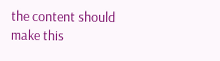the content should make this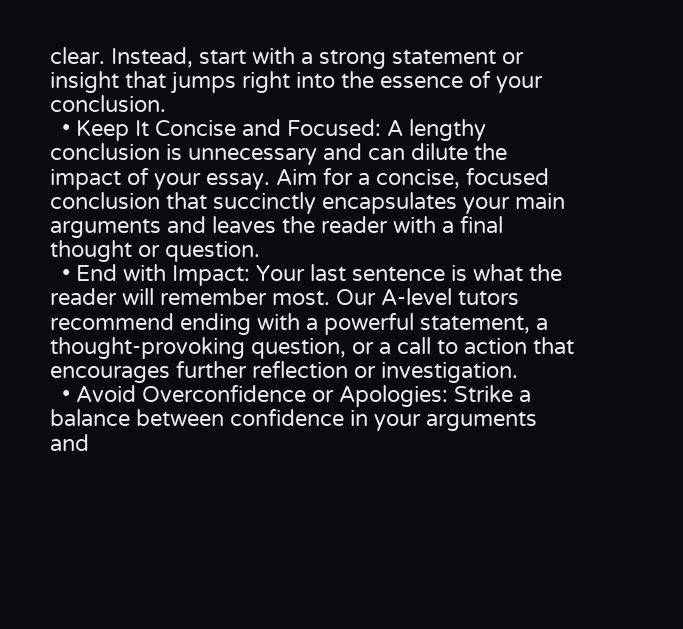clear. Instead, start with a strong statement or insight that jumps right into the essence of your conclusion.
  • Keep It Concise and Focused: A lengthy conclusion is unnecessary and can dilute the impact of your essay. Aim for a concise, focused conclusion that succinctly encapsulates your main arguments and leaves the reader with a final thought or question.
  • End with Impact: Your last sentence is what the reader will remember most. Our A-level tutors recommend ending with a powerful statement, a thought-provoking question, or a call to action that encourages further reflection or investigation.
  • Avoid Overconfidence or Apologies: Strike a balance between confidence in your arguments and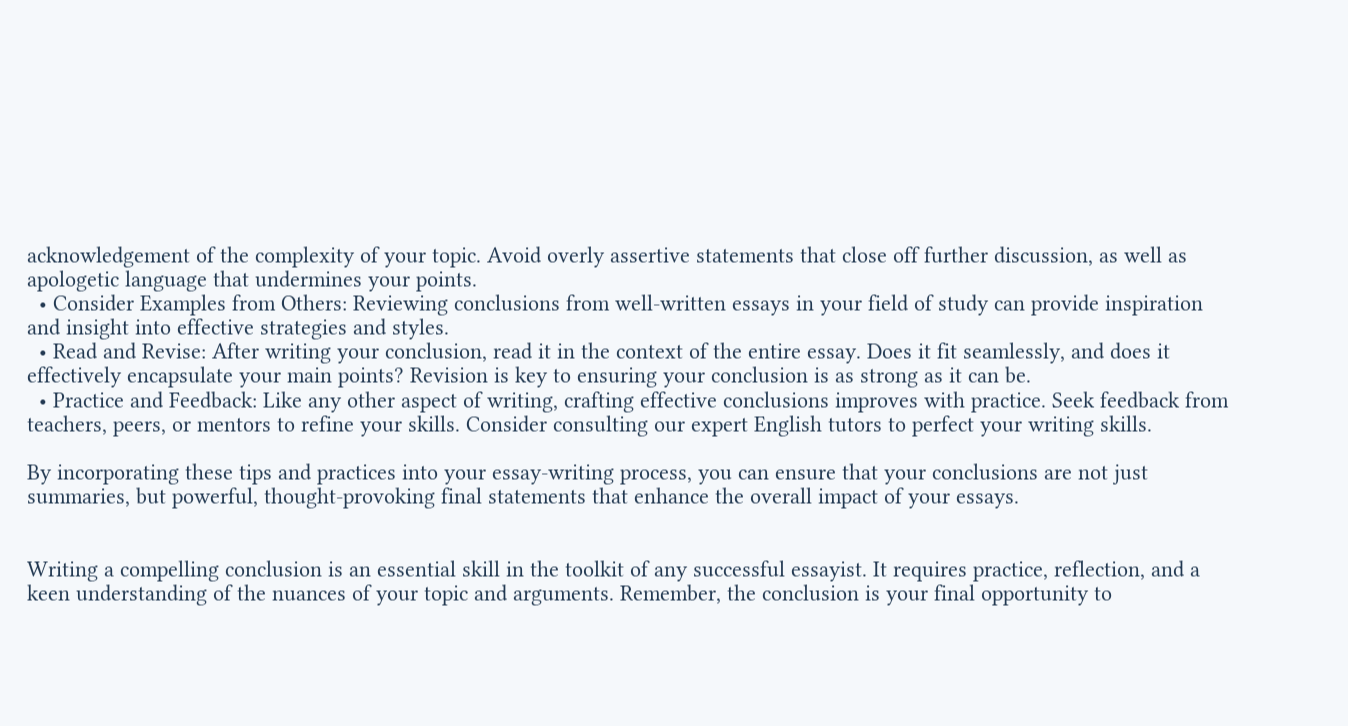acknowledgement of the complexity of your topic. Avoid overly assertive statements that close off further discussion, as well as apologetic language that undermines your points.
  • Consider Examples from Others: Reviewing conclusions from well-written essays in your field of study can provide inspiration and insight into effective strategies and styles.
  • Read and Revise: After writing your conclusion, read it in the context of the entire essay. Does it fit seamlessly, and does it effectively encapsulate your main points? Revision is key to ensuring your conclusion is as strong as it can be.
  • Practice and Feedback: Like any other aspect of writing, crafting effective conclusions improves with practice. Seek feedback from teachers, peers, or mentors to refine your skills. Consider consulting our expert English tutors to perfect your writing skills.

By incorporating these tips and practices into your essay-writing process, you can ensure that your conclusions are not just summaries, but powerful, thought-provoking final statements that enhance the overall impact of your essays.


Writing a compelling conclusion is an essential skill in the toolkit of any successful essayist. It requires practice, reflection, and a keen understanding of the nuances of your topic and arguments. Remember, the conclusion is your final opportunity to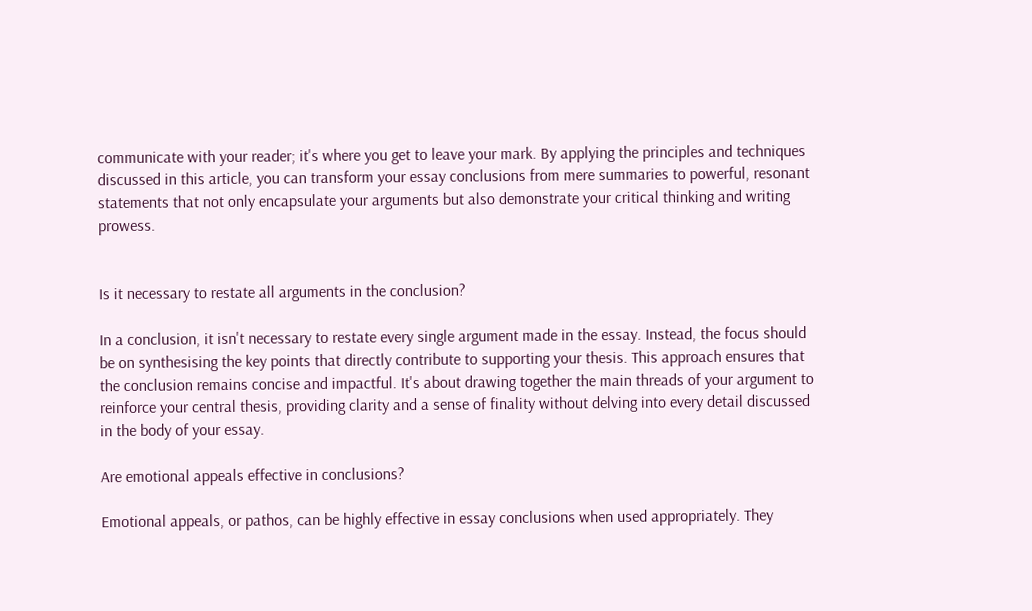communicate with your reader; it's where you get to leave your mark. By applying the principles and techniques discussed in this article, you can transform your essay conclusions from mere summaries to powerful, resonant statements that not only encapsulate your arguments but also demonstrate your critical thinking and writing prowess.


Is it necessary to restate all arguments in the conclusion?

In a conclusion, it isn't necessary to restate every single argument made in the essay. Instead, the focus should be on synthesising the key points that directly contribute to supporting your thesis. This approach ensures that the conclusion remains concise and impactful. It's about drawing together the main threads of your argument to reinforce your central thesis, providing clarity and a sense of finality without delving into every detail discussed in the body of your essay.

Are emotional appeals effective in conclusions?

Emotional appeals, or pathos, can be highly effective in essay conclusions when used appropriately. They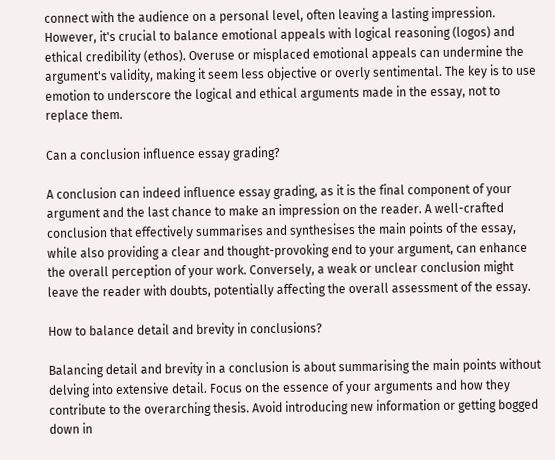connect with the audience on a personal level, often leaving a lasting impression. However, it's crucial to balance emotional appeals with logical reasoning (logos) and ethical credibility (ethos). Overuse or misplaced emotional appeals can undermine the argument's validity, making it seem less objective or overly sentimental. The key is to use emotion to underscore the logical and ethical arguments made in the essay, not to replace them.

Can a conclusion influence essay grading?

A conclusion can indeed influence essay grading, as it is the final component of your argument and the last chance to make an impression on the reader. A well-crafted conclusion that effectively summarises and synthesises the main points of the essay, while also providing a clear and thought-provoking end to your argument, can enhance the overall perception of your work. Conversely, a weak or unclear conclusion might leave the reader with doubts, potentially affecting the overall assessment of the essay.

How to balance detail and brevity in conclusions?

Balancing detail and brevity in a conclusion is about summarising the main points without delving into extensive detail. Focus on the essence of your arguments and how they contribute to the overarching thesis. Avoid introducing new information or getting bogged down in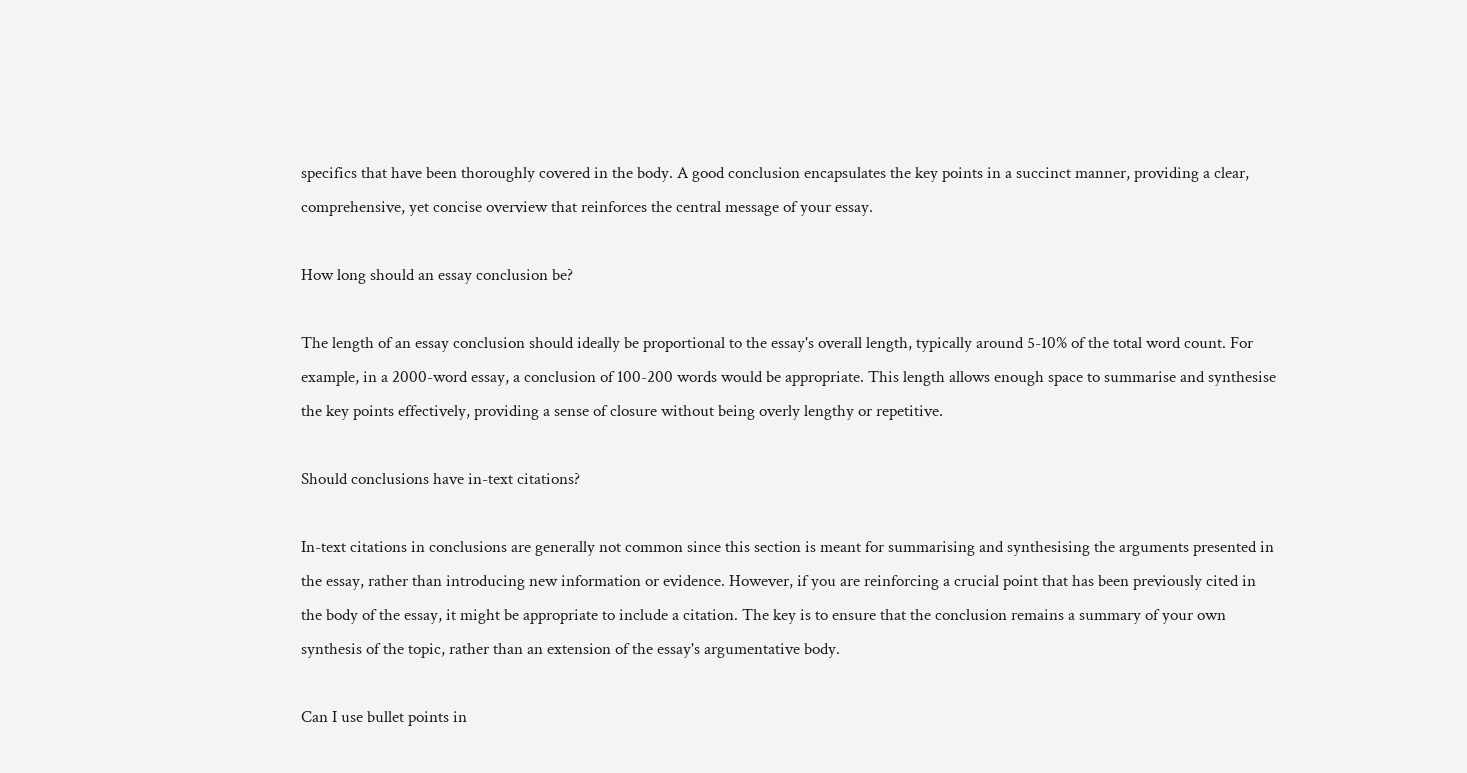specifics that have been thoroughly covered in the body. A good conclusion encapsulates the key points in a succinct manner, providing a clear, comprehensive, yet concise overview that reinforces the central message of your essay.

How long should an essay conclusion be?

The length of an essay conclusion should ideally be proportional to the essay's overall length, typically around 5-10% of the total word count. For example, in a 2000-word essay, a conclusion of 100-200 words would be appropriate. This length allows enough space to summarise and synthesise the key points effectively, providing a sense of closure without being overly lengthy or repetitive.

Should conclusions have in-text citations?

In-text citations in conclusions are generally not common since this section is meant for summarising and synthesising the arguments presented in the essay, rather than introducing new information or evidence. However, if you are reinforcing a crucial point that has been previously cited in the body of the essay, it might be appropriate to include a citation. The key is to ensure that the conclusion remains a summary of your own synthesis of the topic, rather than an extension of the essay's argumentative body.

Can I use bullet points in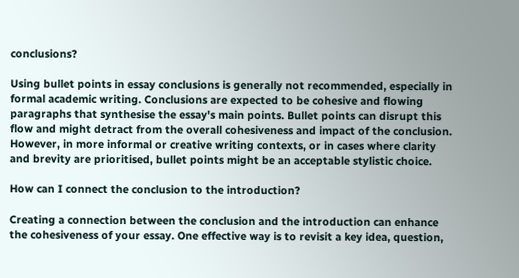conclusions?

Using bullet points in essay conclusions is generally not recommended, especially in formal academic writing. Conclusions are expected to be cohesive and flowing paragraphs that synthesise the essay's main points. Bullet points can disrupt this flow and might detract from the overall cohesiveness and impact of the conclusion. However, in more informal or creative writing contexts, or in cases where clarity and brevity are prioritised, bullet points might be an acceptable stylistic choice.

How can I connect the conclusion to the introduction?

Creating a connection between the conclusion and the introduction can enhance the cohesiveness of your essay. One effective way is to revisit a key idea, question,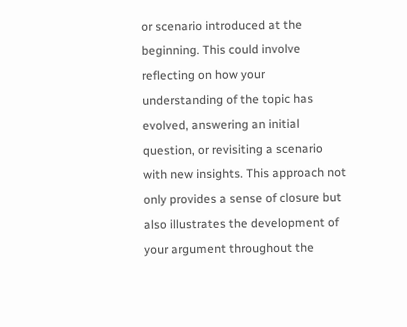or scenario introduced at the beginning. This could involve reflecting on how your understanding of the topic has evolved, answering an initial question, or revisiting a scenario with new insights. This approach not only provides a sense of closure but also illustrates the development of your argument throughout the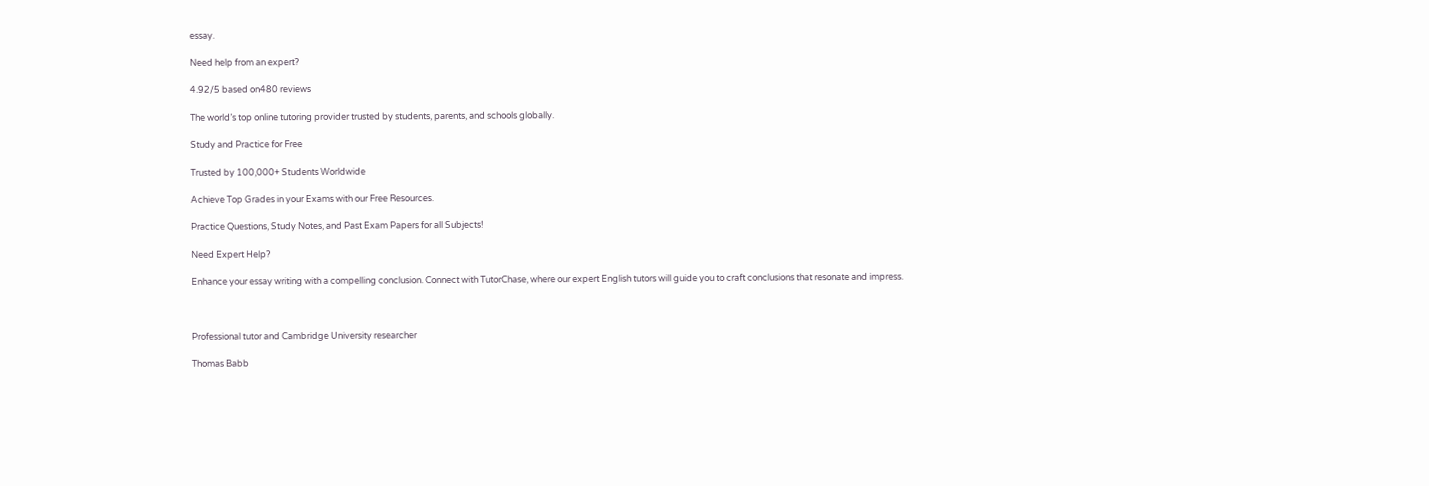essay.

Need help from an expert?

4.92/5 based on480 reviews

The world’s top online tutoring provider trusted by students, parents, and schools globally.

Study and Practice for Free

Trusted by 100,000+ Students Worldwide

Achieve Top Grades in your Exams with our Free Resources.

Practice Questions, Study Notes, and Past Exam Papers for all Subjects!

Need Expert Help?

Enhance your essay writing with a compelling conclusion. Connect with TutorChase, where our expert English tutors will guide you to craft conclusions that resonate and impress.



Professional tutor and Cambridge University researcher

Thomas Babb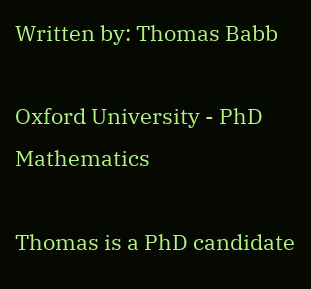Written by: Thomas Babb

Oxford University - PhD Mathematics

Thomas is a PhD candidate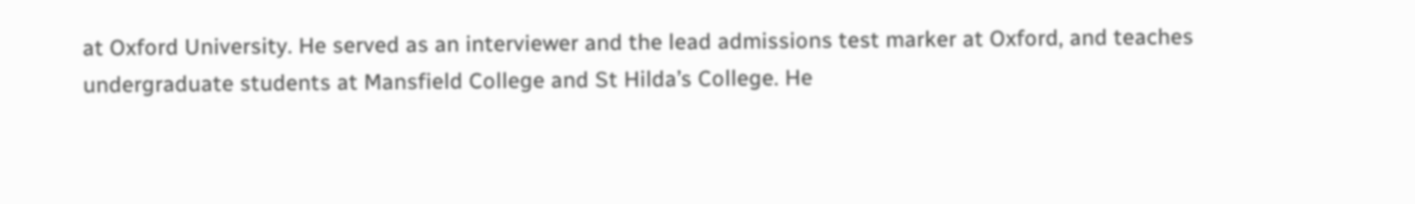at Oxford University. He served as an interviewer and the lead admissions test marker at Oxford, and teaches undergraduate students at Mansfield College and St Hilda’s College. He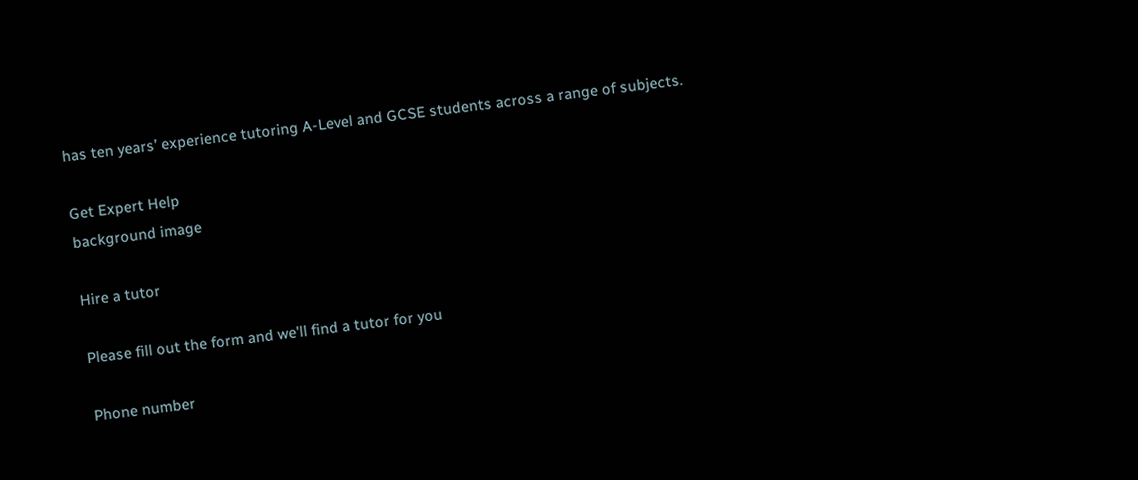has ten years’ experience tutoring A-Level and GCSE students across a range of subjects.

Get Expert Help
background image

Hire a tutor

Please fill out the form and we'll find a tutor for you

Phone number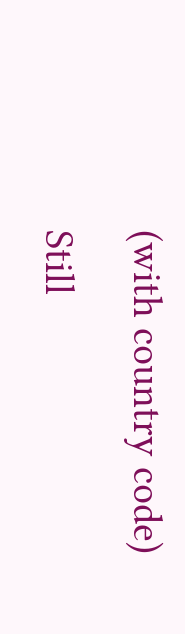(with country code)

Still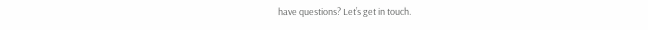have questions? Let’s get in touch.